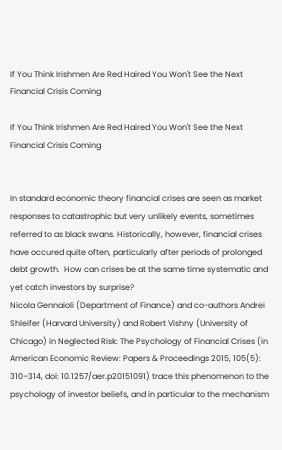If You Think Irishmen Are Red Haired You Won't See the Next Financial Crisis Coming

If You Think Irishmen Are Red Haired You Won't See the Next Financial Crisis Coming


In standard economic theory financial crises are seen as market responses to catastrophic but very unlikely events, sometimes referred to as black swans. Historically, however, financial crises have occured quite often, particularly after periods of prolonged debt growth.  How can crises be at the same time systematic and yet catch investors by surprise?
Nicola Gennaioli (Department of Finance) and co-authors Andrei Shleifer (Harvard University) and Robert Vishny (University of Chicago) in Neglected Risk: The Psychology of Financial Crises (in American Economic Review: Papers & Proceedings 2015, 105(5): 310–314, doi: 10.1257/aer.p20151091) trace this phenomenon to the psychology of investor beliefs, and in particular to the mechanism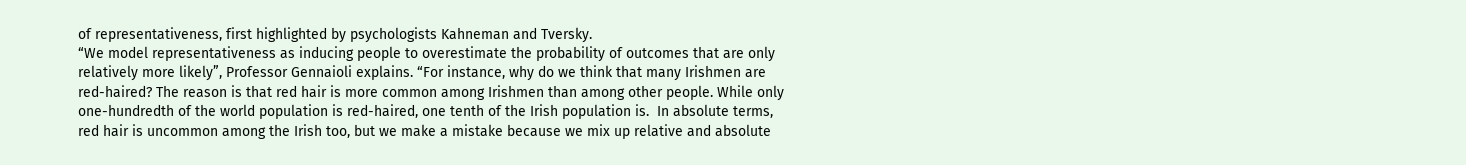of representativeness, first highlighted by psychologists Kahneman and Tversky.
“We model representativeness as inducing people to overestimate the probability of outcomes that are only relatively more likely”, Professor Gennaioli explains. “For instance, why do we think that many Irishmen are red-haired? The reason is that red hair is more common among Irishmen than among other people. While only one-hundredth of the world population is red-haired, one tenth of the Irish population is.  In absolute terms, red hair is uncommon among the Irish too, but we make a mistake because we mix up relative and absolute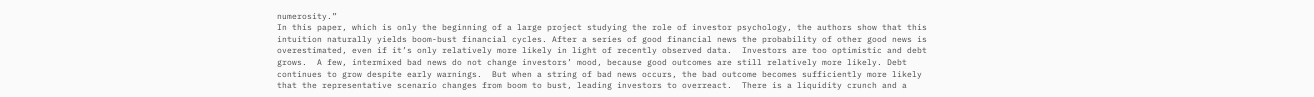numerosity.”
In this paper, which is only the beginning of a large project studying the role of investor psychology, the authors show that this intuition naturally yields boom-bust financial cycles. After a series of good financial news the probability of other good news is overestimated, even if it’s only relatively more likely in light of recently observed data.  Investors are too optimistic and debt grows.  A few, intermixed bad news do not change investors’ mood, because good outcomes are still relatively more likely. Debt continues to grow despite early warnings.  But when a string of bad news occurs, the bad outcome becomes sufficiently more likely that the representative scenario changes from boom to bust, leading investors to overreact.  There is a liquidity crunch and a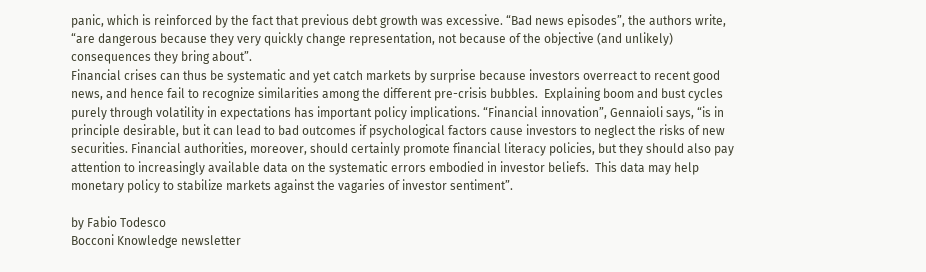panic, which is reinforced by the fact that previous debt growth was excessive. “Bad news episodes”, the authors write, “are dangerous because they very quickly change representation, not because of the objective (and unlikely) consequences they bring about”.
Financial crises can thus be systematic and yet catch markets by surprise because investors overreact to recent good news, and hence fail to recognize similarities among the different pre-crisis bubbles.  Explaining boom and bust cycles purely through volatility in expectations has important policy implications. “Financial innovation”, Gennaioli says, “is in principle desirable, but it can lead to bad outcomes if psychological factors cause investors to neglect the risks of new securities. Financial authorities, moreover, should certainly promote financial literacy policies, but they should also pay attention to increasingly available data on the systematic errors embodied in investor beliefs.  This data may help monetary policy to stabilize markets against the vagaries of investor sentiment”.

by Fabio Todesco
Bocconi Knowledge newsletter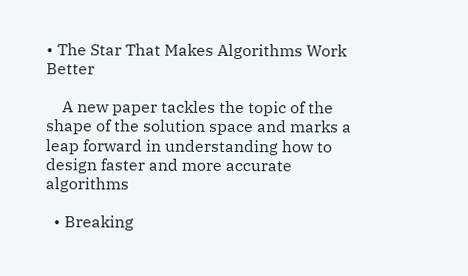• The Star That Makes Algorithms Work Better

    A new paper tackles the topic of the shape of the solution space and marks a leap forward in understanding how to design faster and more accurate algorithms

  • Breaking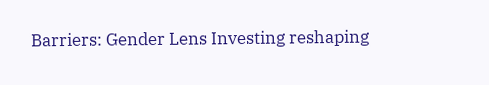Barriers: Gender Lens Investing reshaping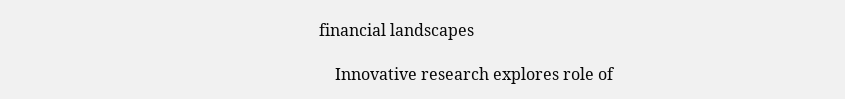financial landscapes

    Innovative research explores role of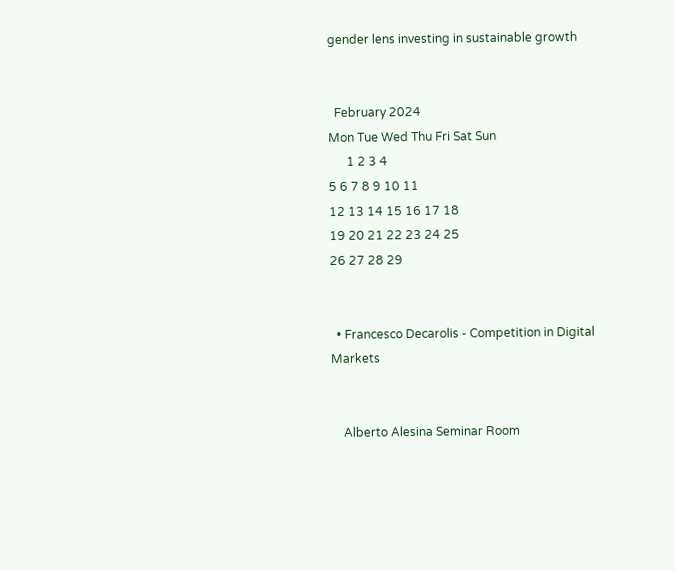gender lens investing in sustainable growth


  February 2024
Mon Tue Wed Thu Fri Sat Sun
      1 2 3 4
5 6 7 8 9 10 11
12 13 14 15 16 17 18
19 20 21 22 23 24 25
26 27 28 29


  • Francesco Decarolis - Competition in Digital Markets


    Alberto Alesina Seminar Room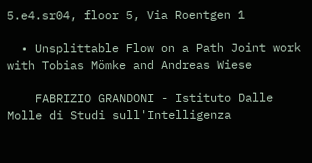5.e4.sr04, floor 5, Via Roentgen 1

  • Unsplittable Flow on a Path Joint work with Tobias Mömke and Andreas Wiese

    FABRIZIO GRANDONI - Istituto Dalle Molle di Studi sull'Intelligenza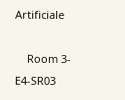Artificiale

    Room 3-E4-SR03